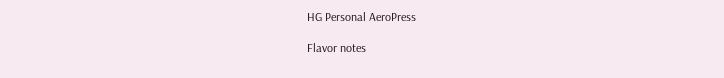HG Personal AeroPress

Flavor notes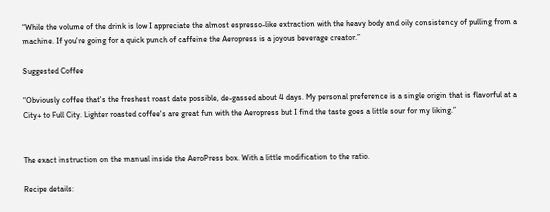“While the volume of the drink is low I appreciate the almost espresso-like extraction with the heavy body and oily consistency of pulling from a machine. If you're going for a quick punch of caffeine the Aeropress is a joyous beverage creator.”

Suggested Coffee

“Obviously coffee that's the freshest roast date possible, de-gassed about 4 days. My personal preference is a single origin that is flavorful at a City+ to Full City. Lighter roasted coffee's are great fun with the Aeropress but I find the taste goes a little sour for my liking.”


The exact instruction on the manual inside the AeroPress box. With a little modification to the ratio.

Recipe details: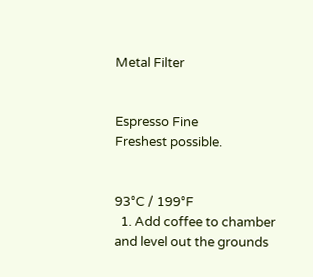Metal Filter


Espresso Fine
Freshest possible.


93°C / 199°F
  1. Add coffee to chamber and level out the grounds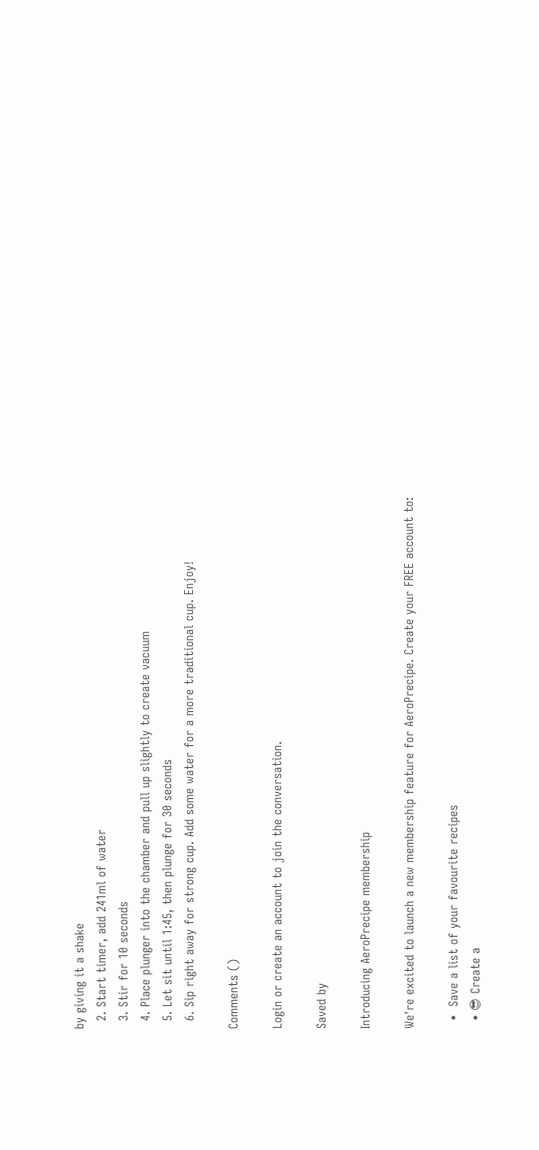by giving it a shake
  2. Start timer, add 241ml of water
  3. Stir for 10 seconds
  4. Place plunger into the chamber and pull up slightly to create vacuum
  5. Let sit until 1:45, then plunge for 30 seconds
  6. Sip right away for strong cup. Add some water for a more traditional cup. Enjoy!

Comments ()

Login or create an account to join the conversation.

Saved by

Introducing AeroPrecipe membership

We're excited to launch a new membership feature for AeroPrecipe. Create your FREE account to:

  •  Save a list of your favourite recipes
  • 😎 Create a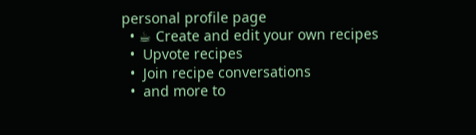personal profile page
  • ☕ Create and edit your own recipes
  •  Upvote recipes
  •  Join recipe conversations
  •  and more to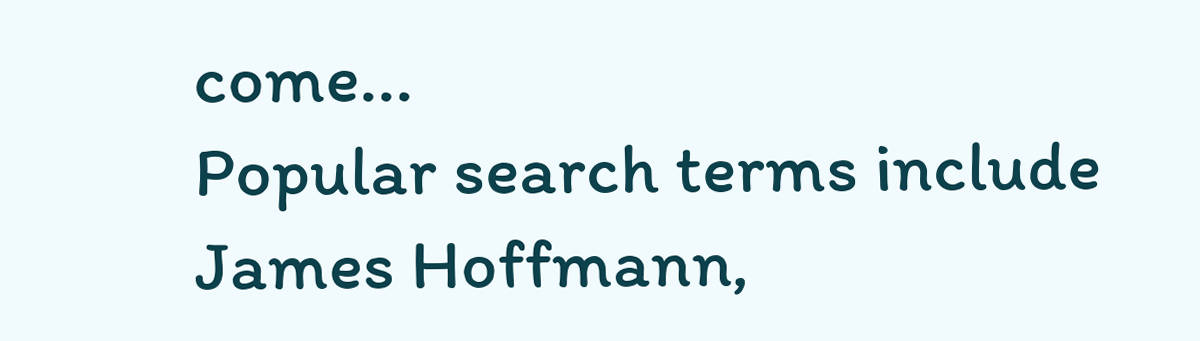come...
Popular search terms include
James Hoffmann,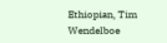Ethiopian, Tim Wendelboe